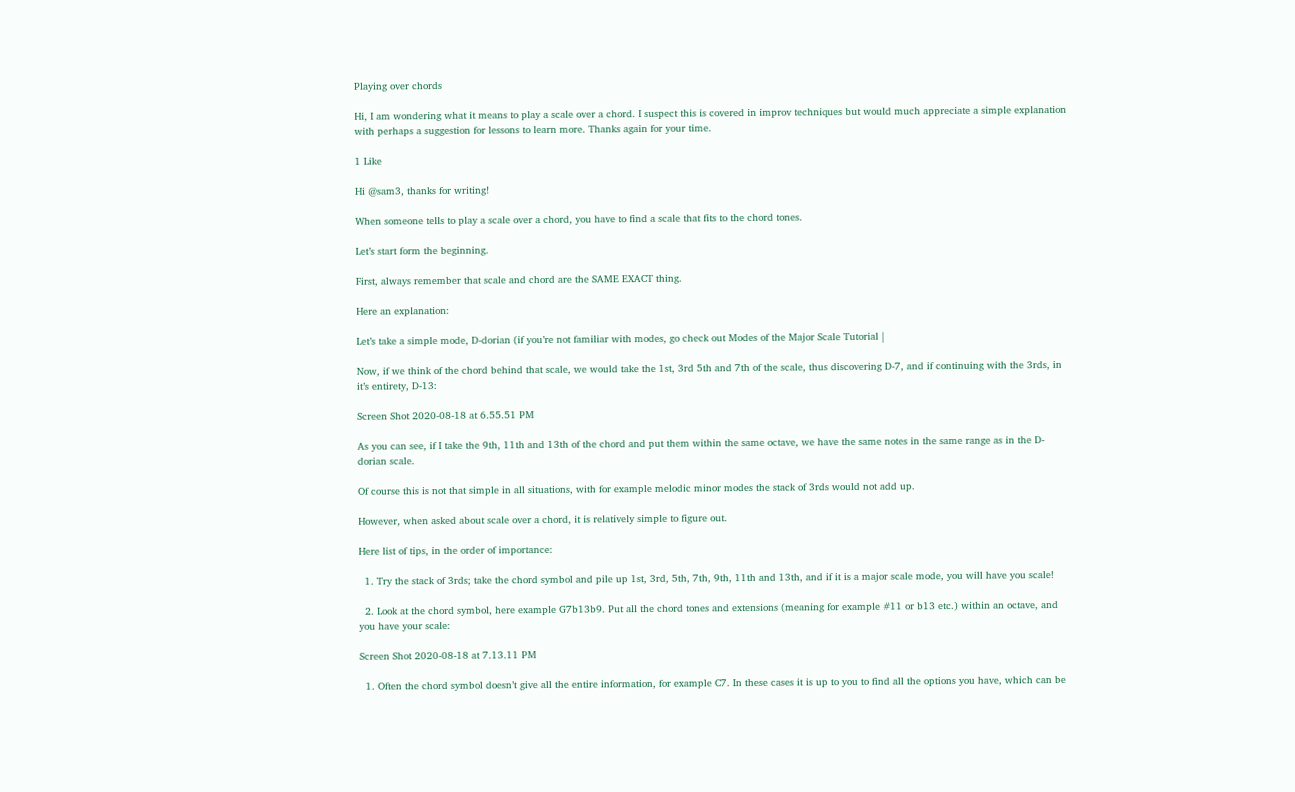Playing over chords

Hi, I am wondering what it means to play a scale over a chord. I suspect this is covered in improv techniques but would much appreciate a simple explanation with perhaps a suggestion for lessons to learn more. Thanks again for your time.

1 Like

Hi @sam3, thanks for writing!

When someone tells to play a scale over a chord, you have to find a scale that fits to the chord tones.

Let’s start form the beginning.

First, always remember that scale and chord are the SAME EXACT thing.

Here an explanation:

Let’s take a simple mode, D-dorian (if you’re not familiar with modes, go check out Modes of the Major Scale Tutorial |

Now, if we think of the chord behind that scale, we would take the 1st, 3rd 5th and 7th of the scale, thus discovering D-7, and if continuing with the 3rds, in it’s entirety, D-13:

Screen Shot 2020-08-18 at 6.55.51 PM

As you can see, if I take the 9th, 11th and 13th of the chord and put them within the same octave, we have the same notes in the same range as in the D-dorian scale.

Of course this is not that simple in all situations, with for example melodic minor modes the stack of 3rds would not add up.

However, when asked about scale over a chord, it is relatively simple to figure out.

Here list of tips, in the order of importance:

  1. Try the stack of 3rds; take the chord symbol and pile up 1st, 3rd, 5th, 7th, 9th, 11th and 13th, and if it is a major scale mode, you will have you scale!

  2. Look at the chord symbol, here example G7b13b9. Put all the chord tones and extensions (meaning for example #11 or b13 etc.) within an octave, and you have your scale:

Screen Shot 2020-08-18 at 7.13.11 PM

  1. Often the chord symbol doesn’t give all the entire information, for example C7. In these cases it is up to you to find all the options you have, which can be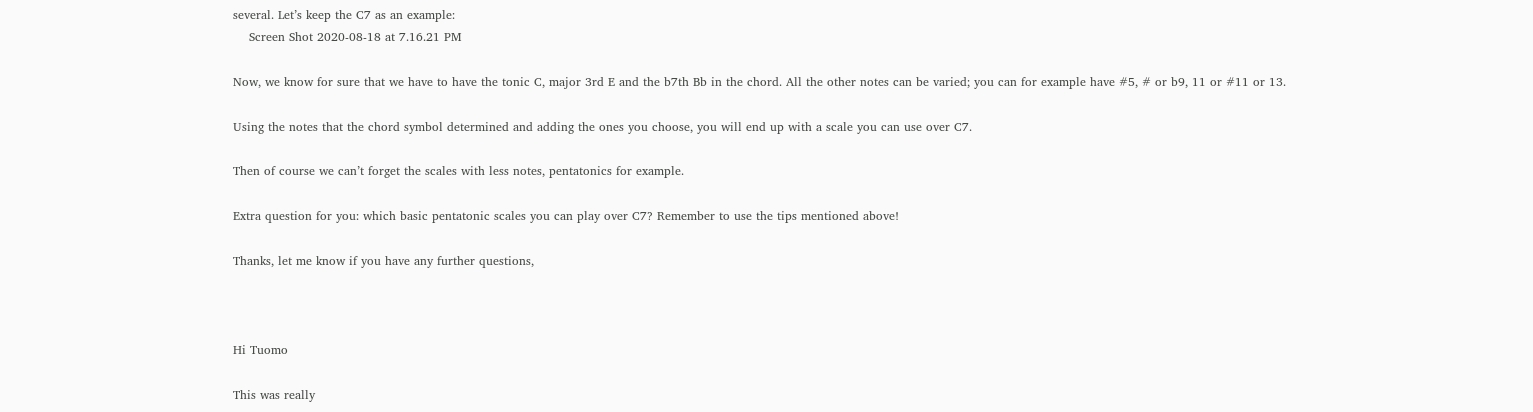several. Let’s keep the C7 as an example:
    Screen Shot 2020-08-18 at 7.16.21 PM

Now, we know for sure that we have to have the tonic C, major 3rd E and the b7th Bb in the chord. All the other notes can be varied; you can for example have #5, # or b9, 11 or #11 or 13.

Using the notes that the chord symbol determined and adding the ones you choose, you will end up with a scale you can use over C7.

Then of course we can’t forget the scales with less notes, pentatonics for example.

Extra question for you: which basic pentatonic scales you can play over C7? Remember to use the tips mentioned above!

Thanks, let me know if you have any further questions,



Hi Tuomo

This was really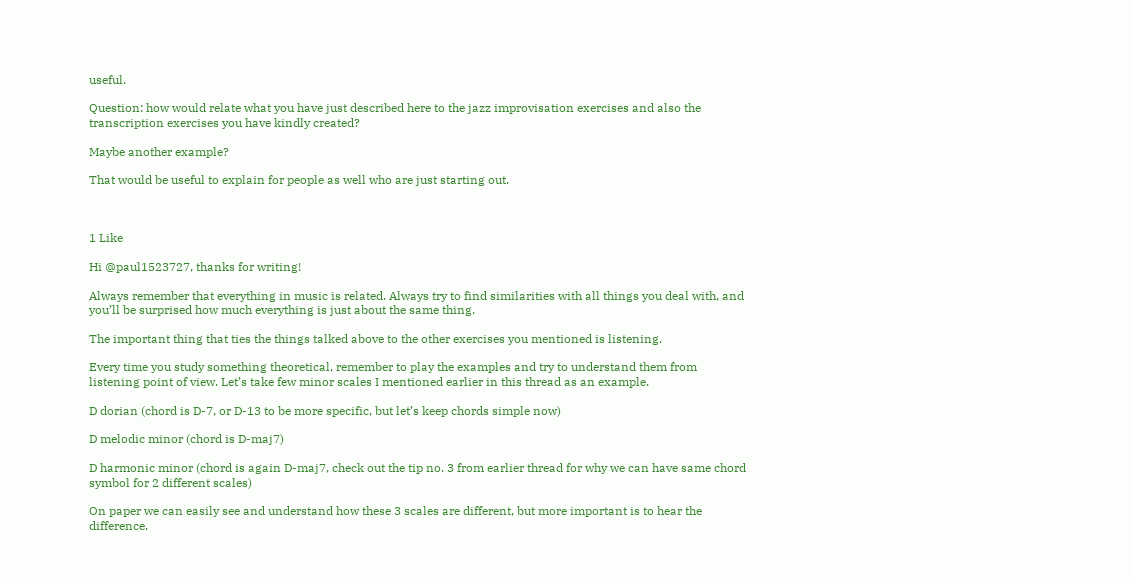useful.

Question: how would relate what you have just described here to the jazz improvisation exercises and also the transcription exercises you have kindly created?

Maybe another example?

That would be useful to explain for people as well who are just starting out.



1 Like

Hi @paul1523727, thanks for writing!

Always remember that everything in music is related. Always try to find similarities with all things you deal with, and you’ll be surprised how much everything is just about the same thing.

The important thing that ties the things talked above to the other exercises you mentioned is listening.

Every time you study something theoretical, remember to play the examples and try to understand them from listening point of view. Let’s take few minor scales I mentioned earlier in this thread as an example.

D dorian (chord is D-7, or D-13 to be more specific, but let’s keep chords simple now)

D melodic minor (chord is D-maj7)

D harmonic minor (chord is again D-maj7, check out the tip no. 3 from earlier thread for why we can have same chord symbol for 2 different scales)

On paper we can easily see and understand how these 3 scales are different, but more important is to hear the difference.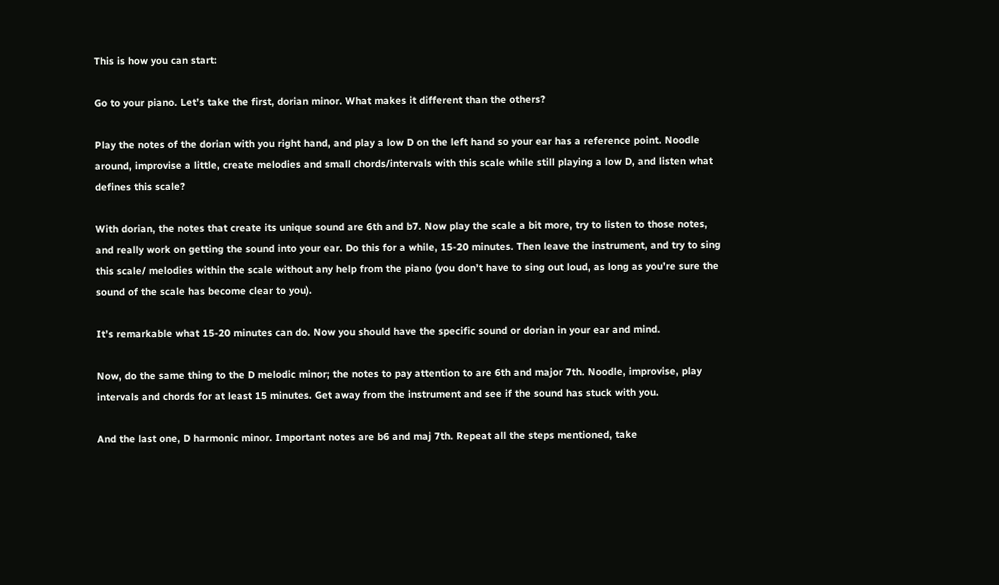This is how you can start:

Go to your piano. Let’s take the first, dorian minor. What makes it different than the others?

Play the notes of the dorian with you right hand, and play a low D on the left hand so your ear has a reference point. Noodle around, improvise a little, create melodies and small chords/intervals with this scale while still playing a low D, and listen what defines this scale?

With dorian, the notes that create its unique sound are 6th and b7. Now play the scale a bit more, try to listen to those notes, and really work on getting the sound into your ear. Do this for a while, 15-20 minutes. Then leave the instrument, and try to sing this scale/ melodies within the scale without any help from the piano (you don’t have to sing out loud, as long as you’re sure the sound of the scale has become clear to you).

It’s remarkable what 15-20 minutes can do. Now you should have the specific sound or dorian in your ear and mind.

Now, do the same thing to the D melodic minor; the notes to pay attention to are 6th and major 7th. Noodle, improvise, play intervals and chords for at least 15 minutes. Get away from the instrument and see if the sound has stuck with you.

And the last one, D harmonic minor. Important notes are b6 and maj 7th. Repeat all the steps mentioned, take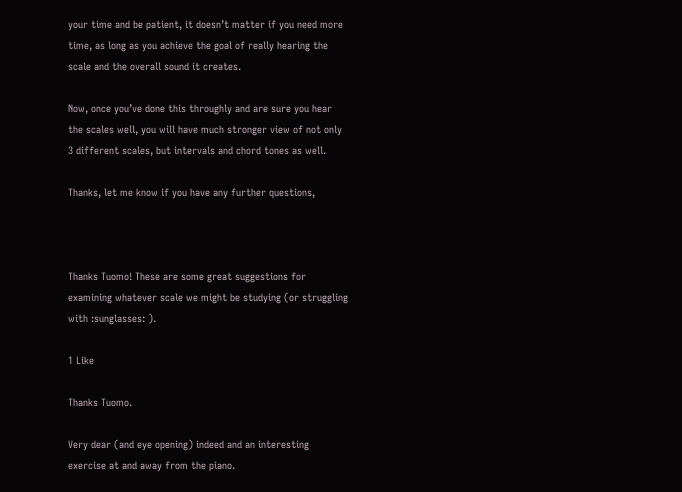your time and be patient, it doesn’t matter if you need more time, as long as you achieve the goal of really hearing the scale and the overall sound it creates.

Now, once you’ve done this throughly and are sure you hear the scales well, you will have much stronger view of not only 3 different scales, but intervals and chord tones as well.

Thanks, let me know if you have any further questions,



Thanks Tuomo! These are some great suggestions for examining whatever scale we might be studying (or struggling with :sunglasses: ).

1 Like

Thanks Tuomo.

Very dear (and eye opening) indeed and an interesting exercise at and away from the piano.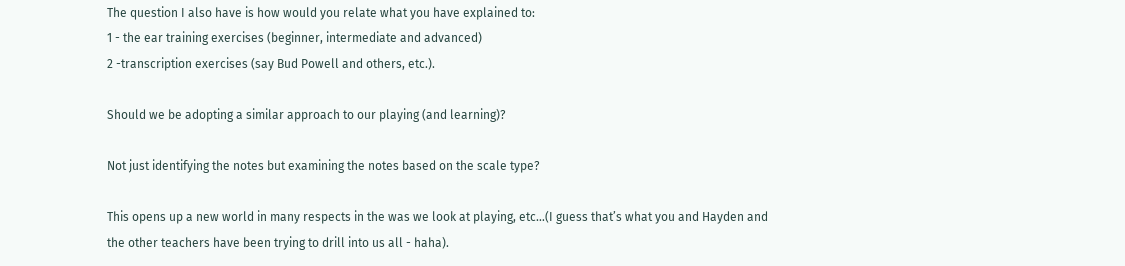The question I also have is how would you relate what you have explained to:
1 - the ear training exercises (beginner, intermediate and advanced)
2 -transcription exercises (say Bud Powell and others, etc.).

Should we be adopting a similar approach to our playing (and learning)?

Not just identifying the notes but examining the notes based on the scale type?

This opens up a new world in many respects in the was we look at playing, etc…(I guess that’s what you and Hayden and the other teachers have been trying to drill into us all - haha).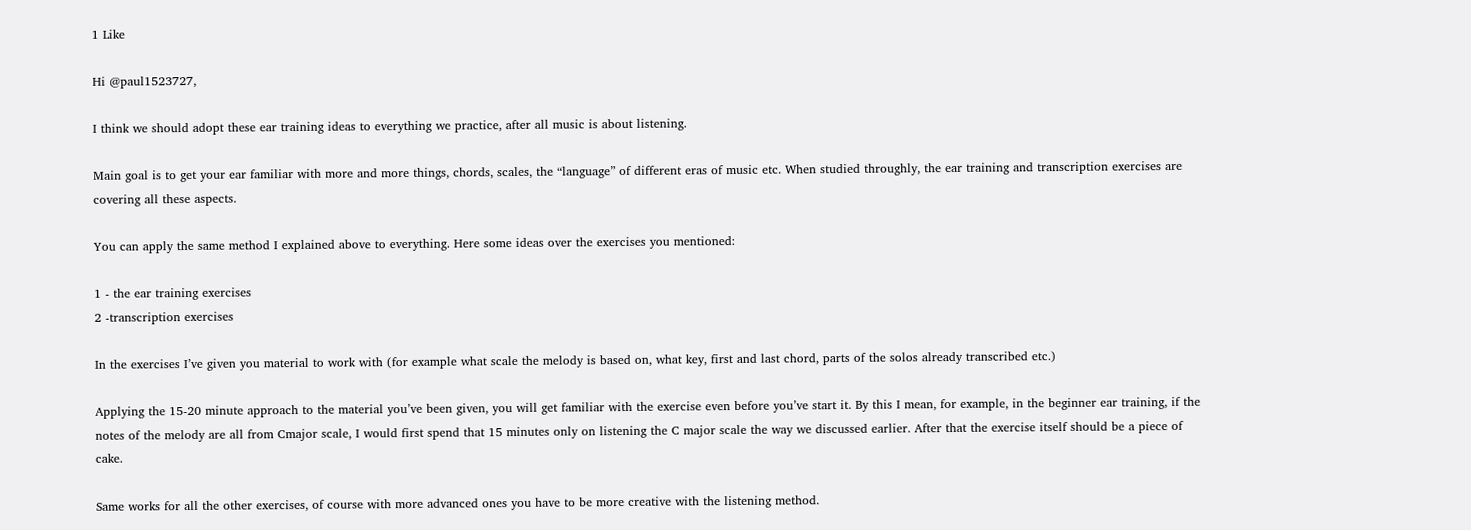1 Like

Hi @paul1523727,

I think we should adopt these ear training ideas to everything we practice, after all music is about listening.

Main goal is to get your ear familiar with more and more things, chords, scales, the “language” of different eras of music etc. When studied throughly, the ear training and transcription exercises are covering all these aspects.

You can apply the same method I explained above to everything. Here some ideas over the exercises you mentioned:

1 - the ear training exercises
2 -transcription exercises

In the exercises I’ve given you material to work with (for example what scale the melody is based on, what key, first and last chord, parts of the solos already transcribed etc.)

Applying the 15-20 minute approach to the material you’ve been given, you will get familiar with the exercise even before you’ve start it. By this I mean, for example, in the beginner ear training, if the notes of the melody are all from Cmajor scale, I would first spend that 15 minutes only on listening the C major scale the way we discussed earlier. After that the exercise itself should be a piece of cake.

Same works for all the other exercises, of course with more advanced ones you have to be more creative with the listening method.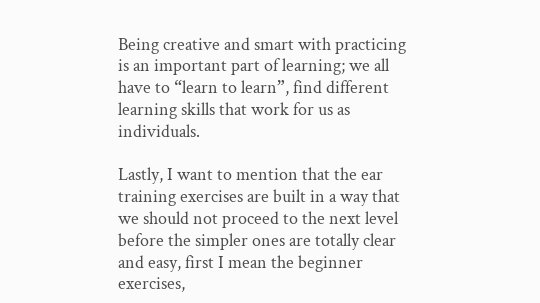Being creative and smart with practicing is an important part of learning; we all have to “learn to learn”, find different learning skills that work for us as individuals.

Lastly, I want to mention that the ear training exercises are built in a way that we should not proceed to the next level before the simpler ones are totally clear and easy, first I mean the beginner exercises,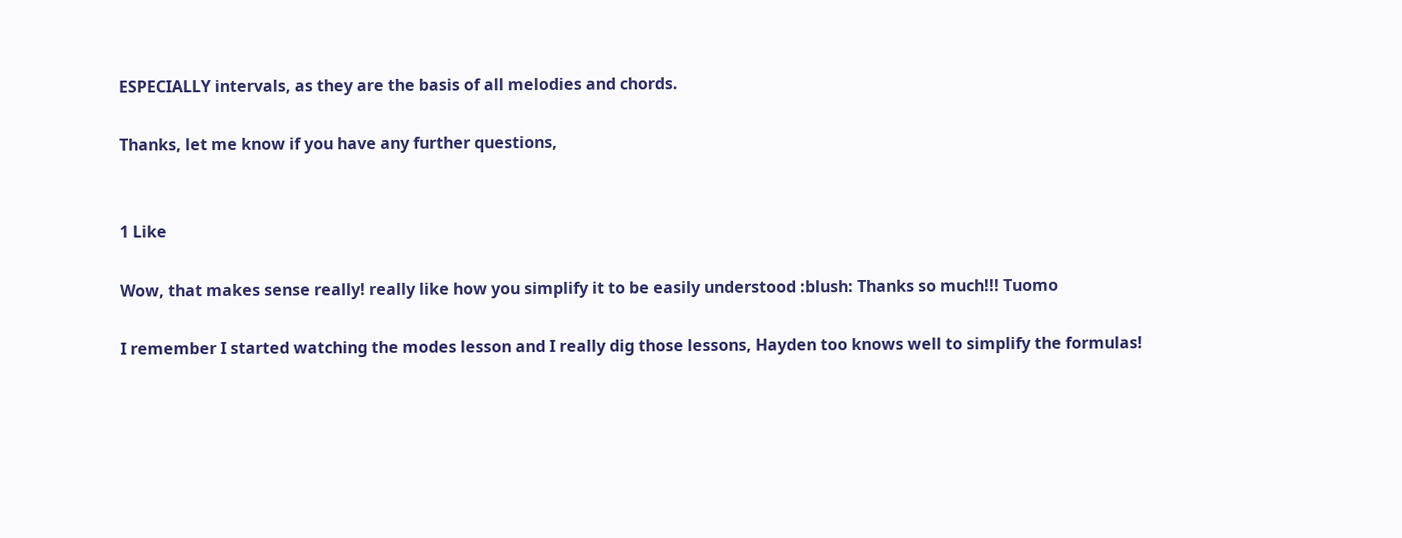ESPECIALLY intervals, as they are the basis of all melodies and chords.

Thanks, let me know if you have any further questions,


1 Like

Wow, that makes sense really! really like how you simplify it to be easily understood :blush: Thanks so much!!! Tuomo

I remember I started watching the modes lesson and I really dig those lessons, Hayden too knows well to simplify the formulas!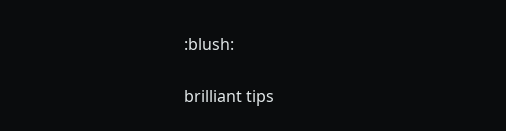:blush:

brilliant tips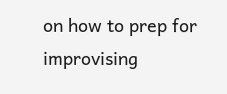on how to prep for improvising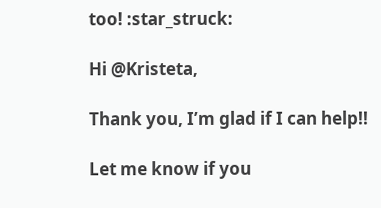too! :star_struck:

Hi @Kristeta,

Thank you, I’m glad if I can help!!

Let me know if you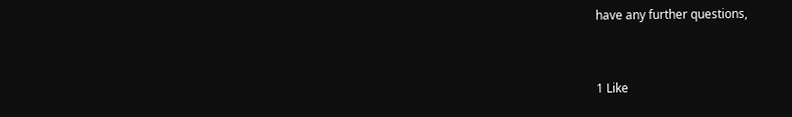have any further questions,


1 Like